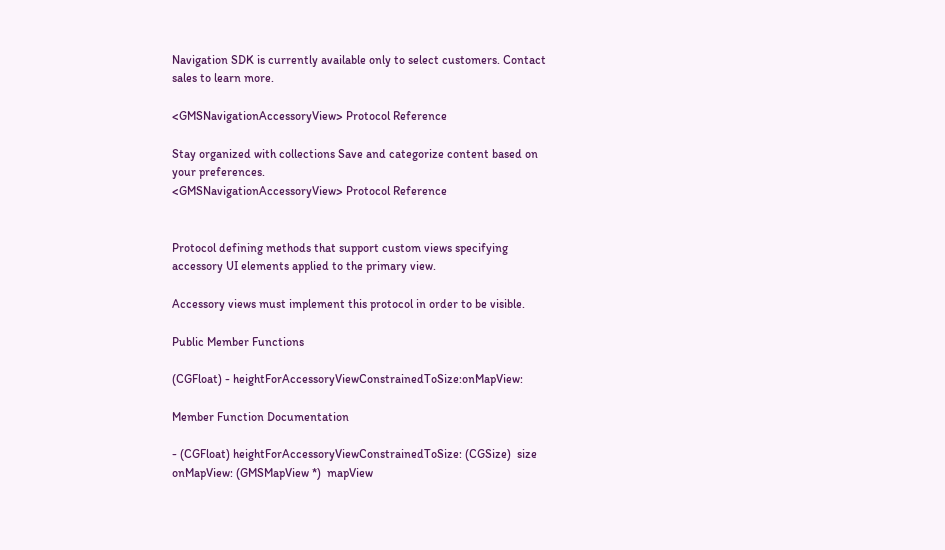Navigation SDK is currently available only to select customers. Contact sales to learn more.

<GMSNavigationAccessoryView> Protocol Reference

Stay organized with collections Save and categorize content based on your preferences.
<GMSNavigationAccessoryView> Protocol Reference


Protocol defining methods that support custom views specifying accessory UI elements applied to the primary view.

Accessory views must implement this protocol in order to be visible.

Public Member Functions

(CGFloat) - heightForAccessoryViewConstrainedToSize:onMapView:

Member Function Documentation

- (CGFloat) heightForAccessoryViewConstrainedToSize: (CGSize)  size
onMapView: (GMSMapView *)  mapView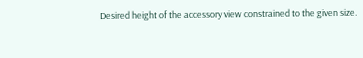Desired height of the accessory view constrained to the given size.